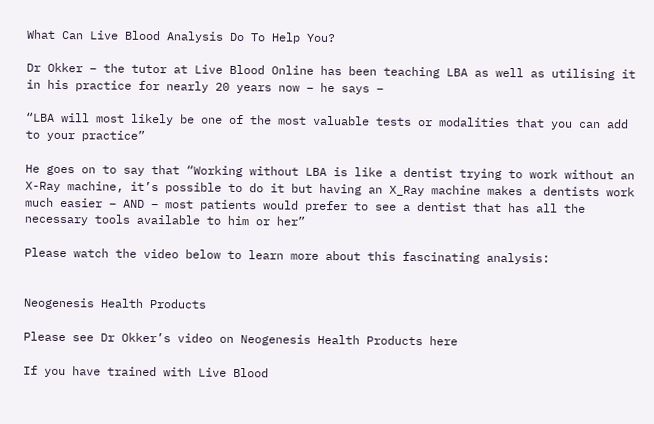What Can Live Blood Analysis Do To Help You?

Dr Okker – the tutor at Live Blood Online has been teaching LBA as well as utilising it in his practice for nearly 20 years now – he says –

“LBA will most likely be one of the most valuable tests or modalities that you can add to your practice”

He goes on to say that “Working without LBA is like a dentist trying to work without an X-Ray machine, it’s possible to do it but having an X_Ray machine makes a dentists work much easier – AND – most patients would prefer to see a dentist that has all the necessary tools available to him or her”

Please watch the video below to learn more about this fascinating analysis:


Neogenesis Health Products

Please see Dr Okker’s video on Neogenesis Health Products here

If you have trained with Live Blood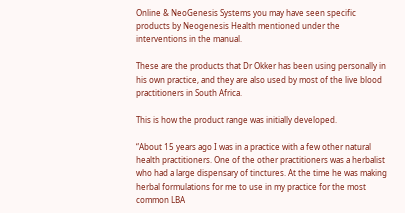Online & NeoGenesis Systems you may have seen specific products by Neogenesis Health mentioned under the interventions in the manual.

These are the products that Dr Okker has been using personally in his own practice, and they are also used by most of the live blood practitioners in South Africa.

This is how the product range was initially developed.

“About 15 years ago I was in a practice with a few other natural health practitioners. One of the other practitioners was a herbalist who had a large dispensary of tinctures. At the time he was making herbal formulations for me to use in my practice for the most common LBA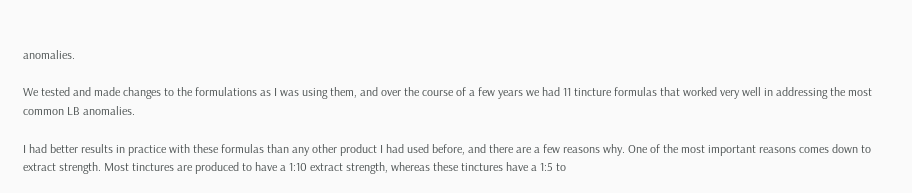anomalies.

We tested and made changes to the formulations as I was using them, and over the course of a few years we had 11 tincture formulas that worked very well in addressing the most common LB anomalies.

I had better results in practice with these formulas than any other product I had used before, and there are a few reasons why. One of the most important reasons comes down to extract strength. Most tinctures are produced to have a 1:10 extract strength, whereas these tinctures have a 1:5 to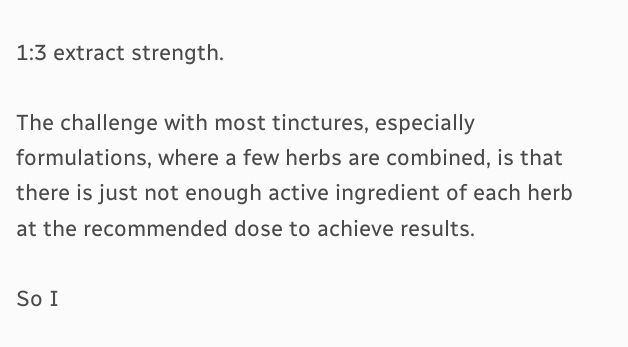1:3 extract strength.

The challenge with most tinctures, especially formulations, where a few herbs are combined, is that there is just not enough active ingredient of each herb at the recommended dose to achieve results.

So I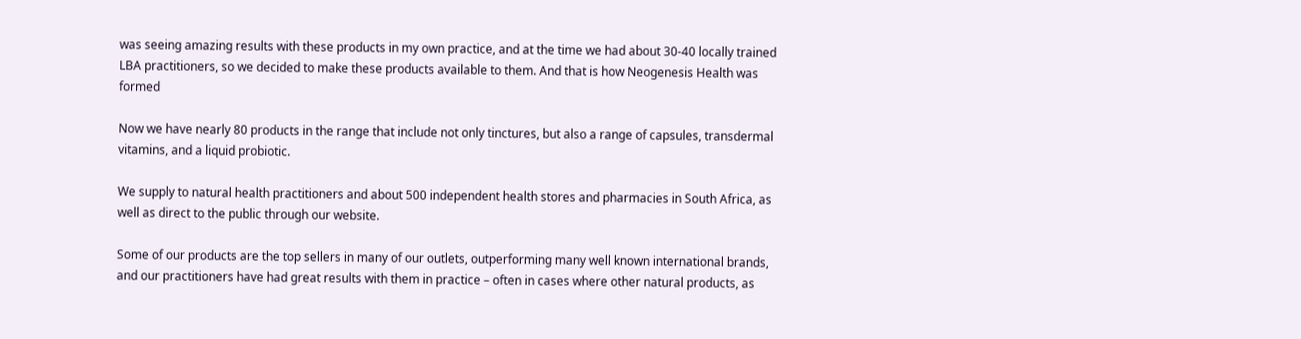was seeing amazing results with these products in my own practice, and at the time we had about 30-40 locally trained LBA practitioners, so we decided to make these products available to them. And that is how Neogenesis Health was formed

Now we have nearly 80 products in the range that include not only tinctures, but also a range of capsules, transdermal vitamins, and a liquid probiotic.

We supply to natural health practitioners and about 500 independent health stores and pharmacies in South Africa, as well as direct to the public through our website.

Some of our products are the top sellers in many of our outlets, outperforming many well known international brands, and our practitioners have had great results with them in practice – often in cases where other natural products, as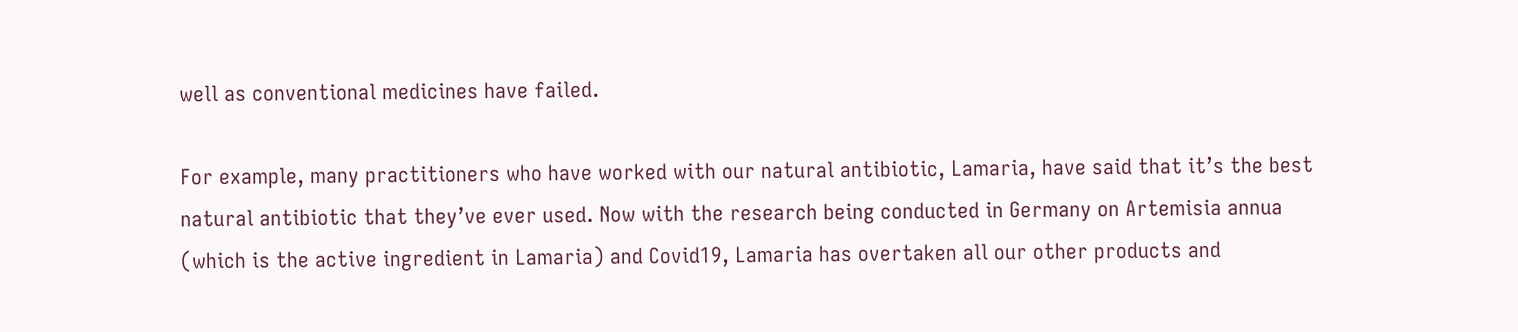well as conventional medicines have failed.

For example, many practitioners who have worked with our natural antibiotic, Lamaria, have said that it’s the best natural antibiotic that they’ve ever used. Now with the research being conducted in Germany on Artemisia annua (which is the active ingredient in Lamaria) and Covid19, Lamaria has overtaken all our other products and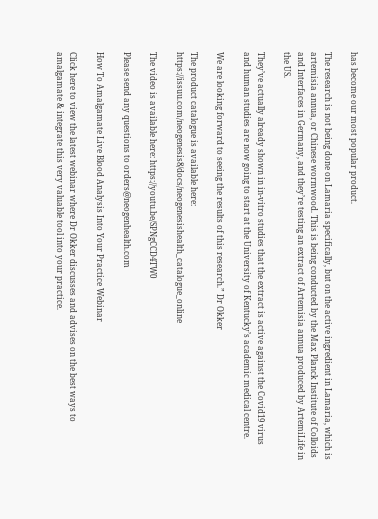has become our most popular product.

The research is not being done on Lamaria specifically, but on the active ingredient in Lamaria, which is artemisia annua, or Chinese wormwood. This is being conducted by the Max Planck Institute of Colloids and Interfaces in Germany, and they’re testing an extract of Artemisia annua produced by ArtemiLife in the US.

They’ve actually already shown in in-vitro studies that the extract is active against the Covid19 virus and human studies are now going to start at the University of Kentucky’s academic medical centre.

We are looking forward to seeing the results of this research.” Dr Okker

The product catalogue is available here: https://issuu.com/neogenesis8/docs/neogenesishealth_catalogue_online

The video is available here: https://youtu.be/SPNgCCD4TW0

Please send any questions to orders@neogenhealth.com

How To Amalgamate Live Blood Analysis Into Your Practice Webinar

Click here to view the latest webinar where Dr Okker discusses and advises on the best ways to amalgamate & integrate this very valuable tool into your practice.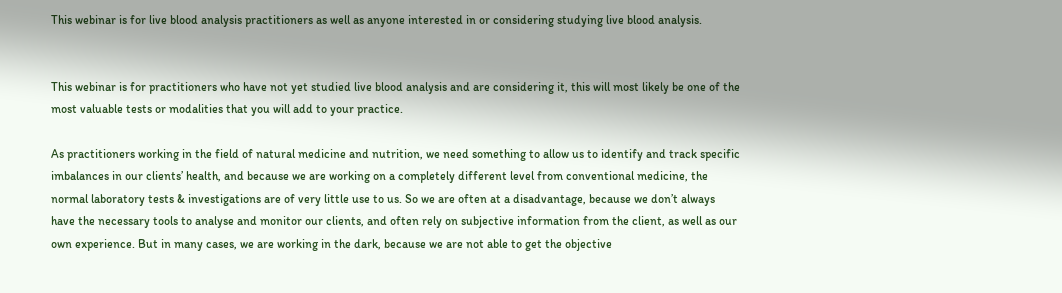This webinar is for live blood analysis practitioners as well as anyone interested in or considering studying live blood analysis.


This webinar is for practitioners who have not yet studied live blood analysis and are considering it, this will most likely be one of the most valuable tests or modalities that you will add to your practice.

As practitioners working in the field of natural medicine and nutrition, we need something to allow us to identify and track specific imbalances in our clients’ health, and because we are working on a completely different level from conventional medicine, the normal laboratory tests & investigations are of very little use to us. So we are often at a disadvantage, because we don’t always have the necessary tools to analyse and monitor our clients, and often rely on subjective information from the client, as well as our own experience. But in many cases, we are working in the dark, because we are not able to get the objective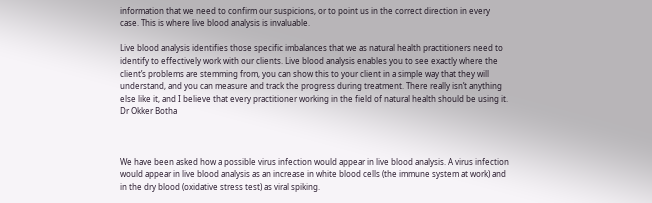information that we need to confirm our suspicions, or to point us in the correct direction in every case. This is where live blood analysis is invaluable.

Live blood analysis identifies those specific imbalances that we as natural health practitioners need to identify to effectively work with our clients. Live blood analysis enables you to see exactly where the client’s problems are stemming from, you can show this to your client in a simple way that they will understand, and you can measure and track the progress during treatment. There really isn’t anything else like it, and I believe that every practitioner working in the field of natural health should be using it. Dr Okker Botha



We have been asked how a possible virus infection would appear in live blood analysis. A virus infection would appear in live blood analysis as an increase in white blood cells (the immune system at work) and in the dry blood (oxidative stress test) as viral spiking.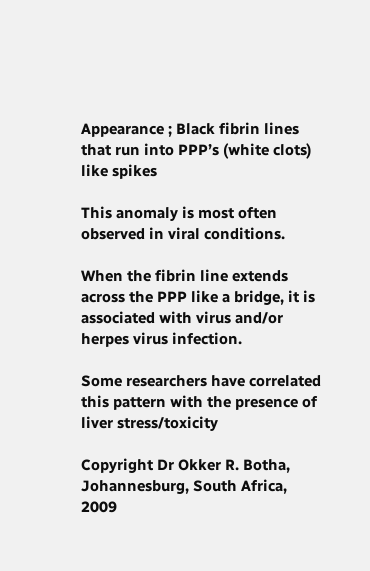Appearance ; Black fibrin lines that run into PPP’s (white clots) like spikes

This anomaly is most often observed in viral conditions.

When the fibrin line extends across the PPP like a bridge, it is associated with virus and/or herpes virus infection.

Some researchers have correlated this pattern with the presence of liver stress/toxicity

Copyright Dr Okker R. Botha, Johannesburg, South Africa, 2009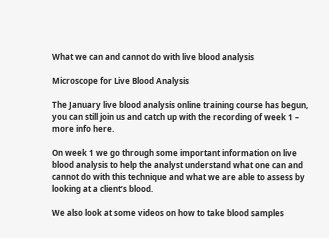What we can and cannot do with live blood analysis

Microscope for Live Blood Analysis

The January live blood analysis online training course has begun, you can still join us and catch up with the recording of week 1 – more info here.

On week 1 we go through some important information on live blood analysis to help the analyst understand what one can and cannot do with this technique and what we are able to assess by looking at a client’s blood.

We also look at some videos on how to take blood samples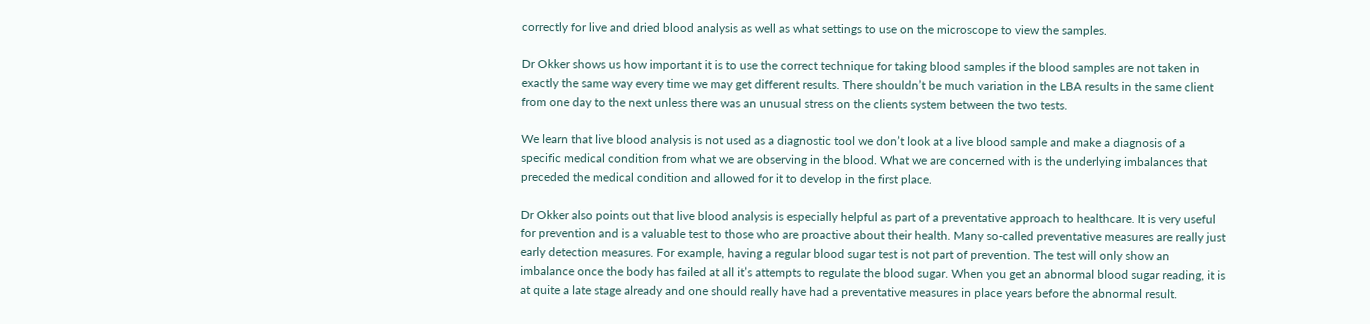correctly for live and dried blood analysis as well as what settings to use on the microscope to view the samples.

Dr Okker shows us how important it is to use the correct technique for taking blood samples if the blood samples are not taken in exactly the same way every time we may get different results. There shouldn’t be much variation in the LBA results in the same client from one day to the next unless there was an unusual stress on the clients system between the two tests.

We learn that live blood analysis is not used as a diagnostic tool we don’t look at a live blood sample and make a diagnosis of a specific medical condition from what we are observing in the blood. What we are concerned with is the underlying imbalances that preceded the medical condition and allowed for it to develop in the first place.

Dr Okker also points out that live blood analysis is especially helpful as part of a preventative approach to healthcare. It is very useful for prevention and is a valuable test to those who are proactive about their health. Many so-called preventative measures are really just early detection measures. For example, having a regular blood sugar test is not part of prevention. The test will only show an imbalance once the body has failed at all it’s attempts to regulate the blood sugar. When you get an abnormal blood sugar reading, it is at quite a late stage already and one should really have had a preventative measures in place years before the abnormal result.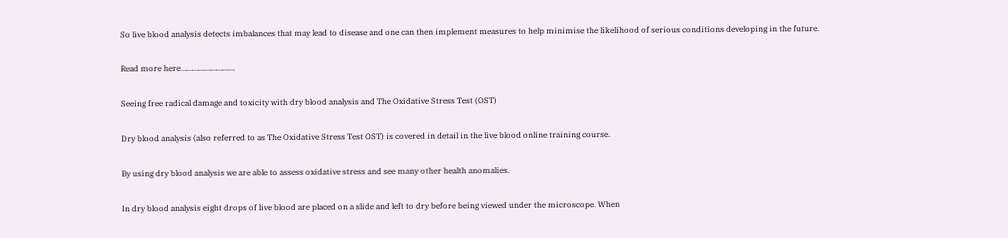So live blood analysis detects imbalances that may lead to disease and one can then implement measures to help minimise the likelihood of serious conditions developing in the future.

Read more here………………………

Seeing free radical damage and toxicity with dry blood analysis and The Oxidative Stress Test (OST)

Dry blood analysis (also referred to as The Oxidative Stress Test OST) is covered in detail in the live blood online training course.

By using dry blood analysis we are able to assess oxidative stress and see many other health anomalies.

In dry blood analysis eight drops of live blood are placed on a slide and left to dry before being viewed under the microscope. When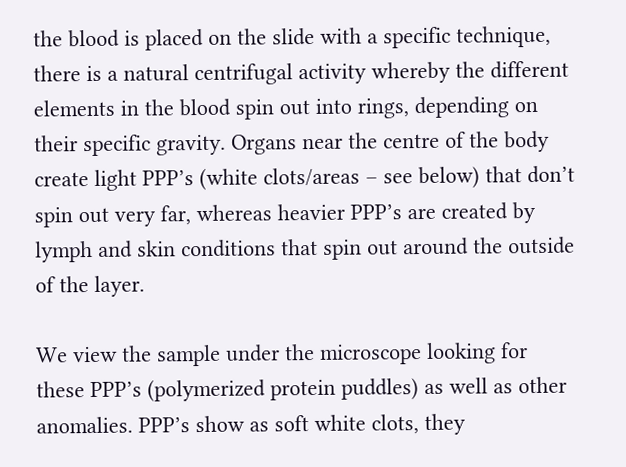the blood is placed on the slide with a specific technique, there is a natural centrifugal activity whereby the different elements in the blood spin out into rings, depending on their specific gravity. Organs near the centre of the body create light PPP’s (white clots/areas – see below) that don’t spin out very far, whereas heavier PPP’s are created by lymph and skin conditions that spin out around the outside of the layer.

We view the sample under the microscope looking for these PPP’s (polymerized protein puddles) as well as other anomalies. PPP’s show as soft white clots, they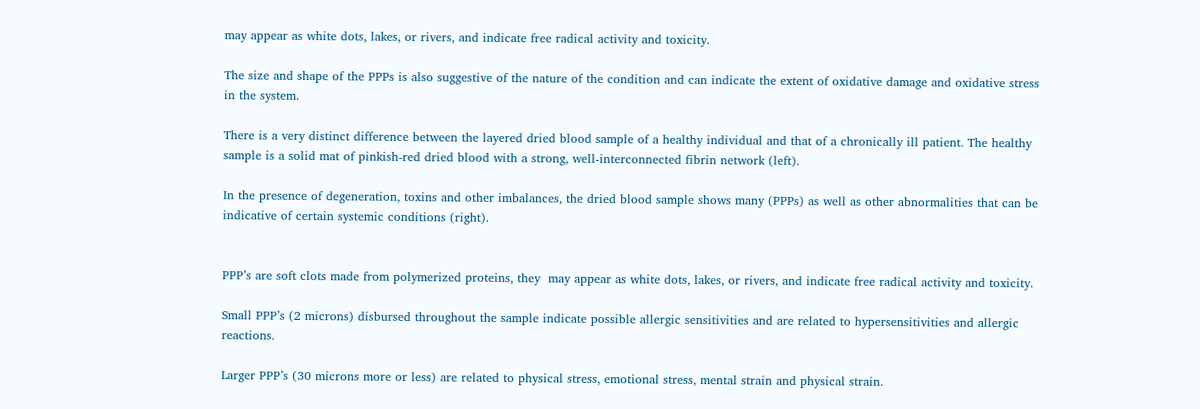may appear as white dots, lakes, or rivers, and indicate free radical activity and toxicity.

The size and shape of the PPPs is also suggestive of the nature of the condition and can indicate the extent of oxidative damage and oxidative stress in the system.

There is a very distinct difference between the layered dried blood sample of a healthy individual and that of a chronically ill patient. The healthy sample is a solid mat of pinkish-red dried blood with a strong, well-interconnected fibrin network (left).

In the presence of degeneration, toxins and other imbalances, the dried blood sample shows many (PPPs) as well as other abnormalities that can be indicative of certain systemic conditions (right).


PPP’s are soft clots made from polymerized proteins, they  may appear as white dots, lakes, or rivers, and indicate free radical activity and toxicity.

Small PPP’s (2 microns) disbursed throughout the sample indicate possible allergic sensitivities and are related to hypersensitivities and allergic reactions.

Larger PPP’s (30 microns more or less) are related to physical stress, emotional stress, mental strain and physical strain.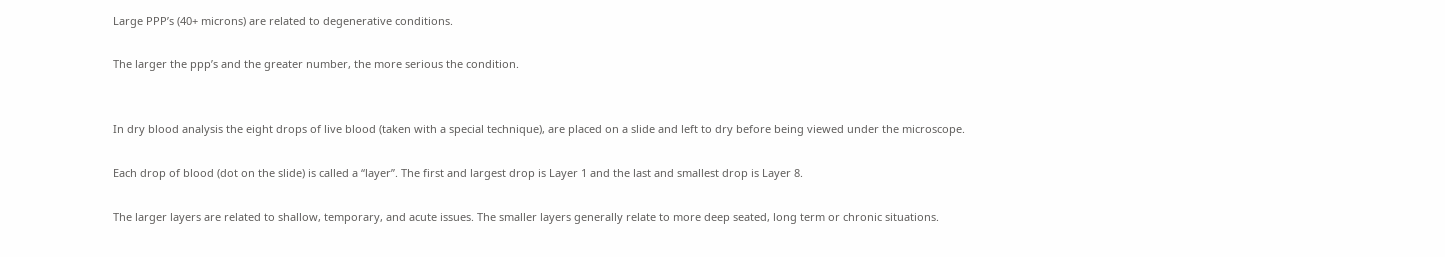Large PPP’s (40+ microns) are related to degenerative conditions.

The larger the ppp’s and the greater number, the more serious the condition.


In dry blood analysis the eight drops of live blood (taken with a special technique), are placed on a slide and left to dry before being viewed under the microscope.

Each drop of blood (dot on the slide) is called a “layer”. The first and largest drop is Layer 1 and the last and smallest drop is Layer 8.

The larger layers are related to shallow, temporary, and acute issues. The smaller layers generally relate to more deep seated, long term or chronic situations.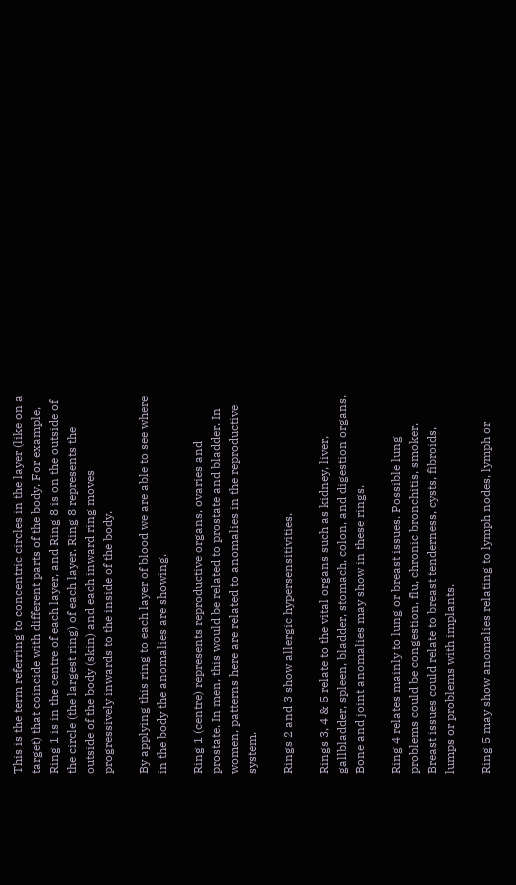This is the term referring to concentric circles in the layer (like on a target) that coincide with different parts of the body. For example, Ring 1 is in the centre of each layer, and Ring 8 is on the outside of the circle (the largest ring) of each layer. Ring 8 represents the outside of the body (skin) and each inward ring moves progressively inwards to the inside of the body.

By applying this ring to each layer of blood we are able to see where in the body the anomalies are showing.

Ring 1 (centre) represents reproductive organs, ovaries and prostate. In men, this would be related to prostate and bladder. In women, patterns here are related to anomalies in the reproductive system.

Rings 2 and 3 show allergic hypersensitivities.

Rings 3, 4 & 5 relate to the vital organs such as kidney, liver, gallbladder, spleen, bladder, stomach, colon, and digestion organs. Bone and joint anomalies may show in these rings.

Ring 4 relates mainly to lung or breast issues. Possible lung problems could be congestion, flu, chronic bronchitis, smoker. Breast issues could relate to breast tenderness, cysts, fibroids, lumps or problems with implants.

Ring 5 may show anomalies relating to lymph nodes, lymph or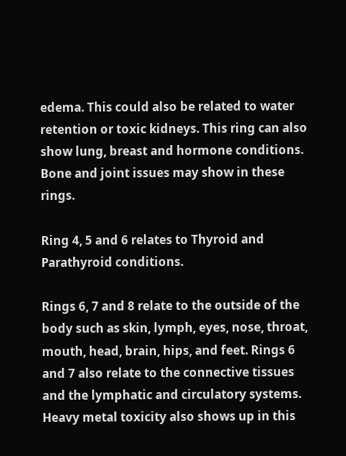edema. This could also be related to water retention or toxic kidneys. This ring can also show lung, breast and hormone conditions. Bone and joint issues may show in these rings.

Ring 4, 5 and 6 relates to Thyroid and Parathyroid conditions.

Rings 6, 7 and 8 relate to the outside of the body such as skin, lymph, eyes, nose, throat, mouth, head, brain, hips, and feet. Rings 6 and 7 also relate to the connective tissues and the lymphatic and circulatory systems. Heavy metal toxicity also shows up in this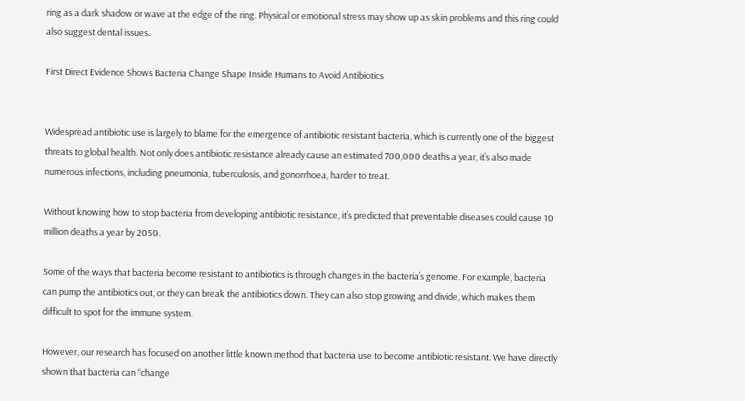ring as a dark shadow or wave at the edge of the ring. Physical or emotional stress may show up as skin problems and this ring could also suggest dental issues.

First Direct Evidence Shows Bacteria Change Shape Inside Humans to Avoid Antibiotics


Widespread antibiotic use is largely to blame for the emergence of antibiotic resistant bacteria, which is currently one of the biggest threats to global health. Not only does antibiotic resistance already cause an estimated 700,000 deaths a year, it’s also made numerous infections, including pneumonia, tuberculosis, and gonorrhoea, harder to treat.

Without knowing how to stop bacteria from developing antibiotic resistance, it’s predicted that preventable diseases could cause 10 million deaths a year by 2050.

Some of the ways that bacteria become resistant to antibiotics is through changes in the bacteria’s genome. For example, bacteria can pump the antibiotics out, or they can break the antibiotics down. They can also stop growing and divide, which makes them difficult to spot for the immune system.

However, our research has focused on another little known method that bacteria use to become antibiotic resistant. We have directly shown that bacteria can “change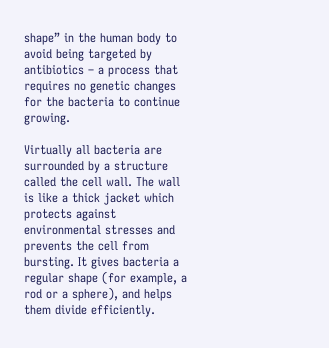shape” in the human body to avoid being targeted by antibiotics – a process that requires no genetic changes for the bacteria to continue growing.

Virtually all bacteria are surrounded by a structure called the cell wall. The wall is like a thick jacket which protects against environmental stresses and prevents the cell from bursting. It gives bacteria a regular shape (for example, a rod or a sphere), and helps them divide efficiently.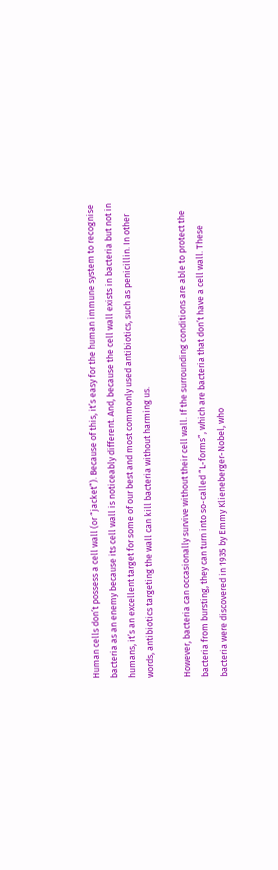Human cells don’t possess a cell wall (or “jacket”). Because of this, it’s easy for the human immune system to recognise bacteria as an enemy because its cell wall is noticeably different. And, because the cell wall exists in bacteria but not in humans, it’s an excellent target for some of our best and most commonly used antibiotics, such as penicillin. In other words, antibiotics targeting the wall can kill bacteria without harming us.

However, bacteria can occasionally survive without their cell wall. If the surrounding conditions are able to protect the bacteria from bursting, they can turn into so-called “L-forms”, which are bacteria that don’t have a cell wall. These bacteria were discovered in 1935 by Emmy Klieneberger-Nobel, who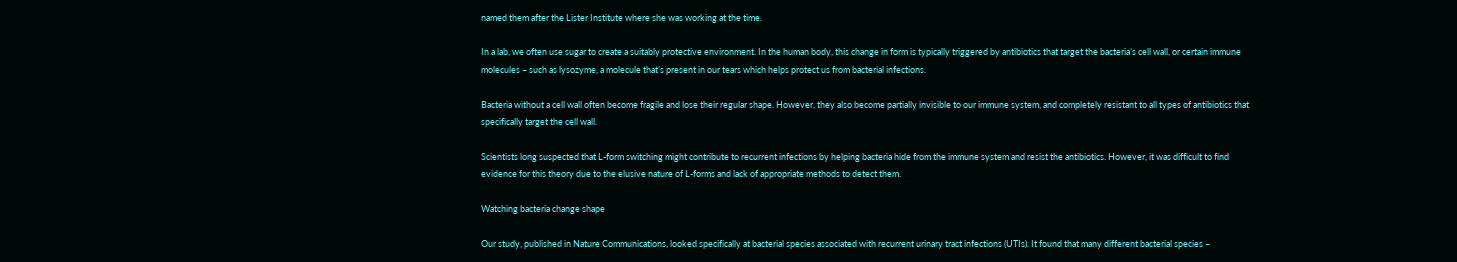named them after the Lister Institute where she was working at the time.

In a lab, we often use sugar to create a suitably protective environment. In the human body, this change in form is typically triggered by antibiotics that target the bacteria’s cell wall, or certain immune molecules – such as lysozyme, a molecule that’s present in our tears which helps protect us from bacterial infections.

Bacteria without a cell wall often become fragile and lose their regular shape. However, they also become partially invisible to our immune system, and completely resistant to all types of antibiotics that specifically target the cell wall.

Scientists long suspected that L-form switching might contribute to recurrent infections by helping bacteria hide from the immune system and resist the antibiotics. However, it was difficult to find evidence for this theory due to the elusive nature of L-forms and lack of appropriate methods to detect them.

Watching bacteria change shape

Our study, published in Nature Communications, looked specifically at bacterial species associated with recurrent urinary tract infections (UTIs). It found that many different bacterial species –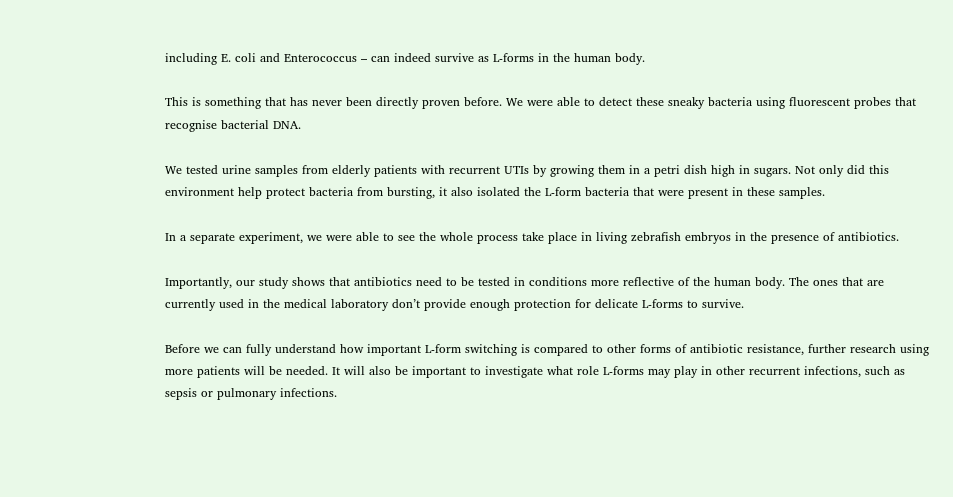including E. coli and Enterococcus – can indeed survive as L-forms in the human body.

This is something that has never been directly proven before. We were able to detect these sneaky bacteria using fluorescent probes that recognise bacterial DNA.

We tested urine samples from elderly patients with recurrent UTIs by growing them in a petri dish high in sugars. Not only did this environment help protect bacteria from bursting, it also isolated the L-form bacteria that were present in these samples.

In a separate experiment, we were able to see the whole process take place in living zebrafish embryos in the presence of antibiotics.

Importantly, our study shows that antibiotics need to be tested in conditions more reflective of the human body. The ones that are currently used in the medical laboratory don’t provide enough protection for delicate L-forms to survive.

Before we can fully understand how important L-form switching is compared to other forms of antibiotic resistance, further research using more patients will be needed. It will also be important to investigate what role L-forms may play in other recurrent infections, such as sepsis or pulmonary infections.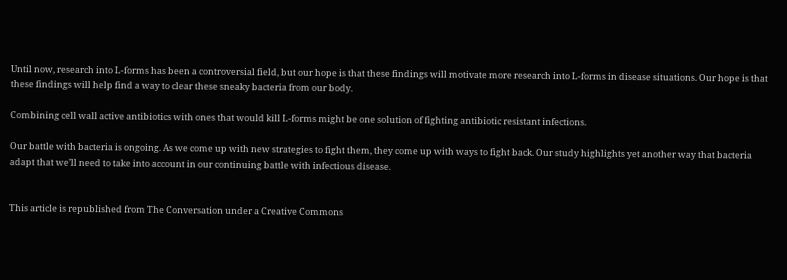Until now, research into L-forms has been a controversial field, but our hope is that these findings will motivate more research into L-forms in disease situations. Our hope is that these findings will help find a way to clear these sneaky bacteria from our body.

Combining cell wall active antibiotics with ones that would kill L-forms might be one solution of fighting antibiotic resistant infections.

Our battle with bacteria is ongoing. As we come up with new strategies to fight them, they come up with ways to fight back. Our study highlights yet another way that bacteria adapt that we’ll need to take into account in our continuing battle with infectious disease.


This article is republished from The Conversation under a Creative Commons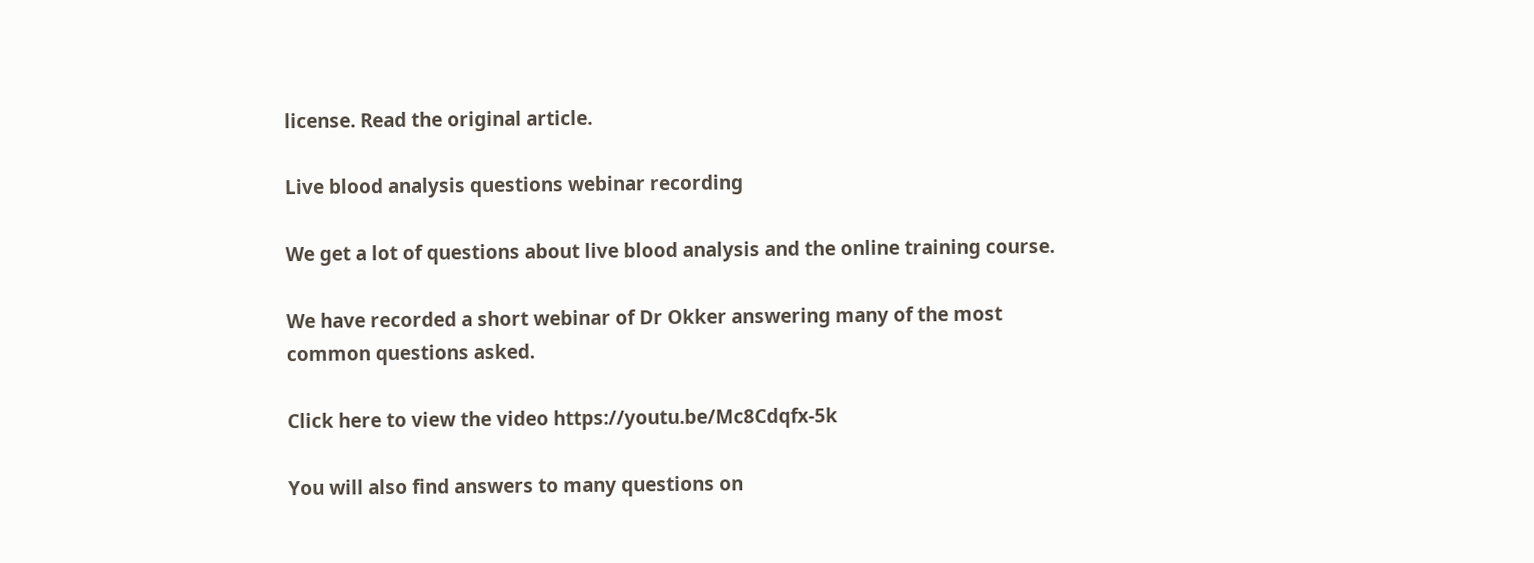license. Read the original article.

Live blood analysis questions webinar recording

We get a lot of questions about live blood analysis and the online training course.

We have recorded a short webinar of Dr Okker answering many of the most common questions asked.

Click here to view the video https://youtu.be/Mc8Cdqfx-5k

You will also find answers to many questions on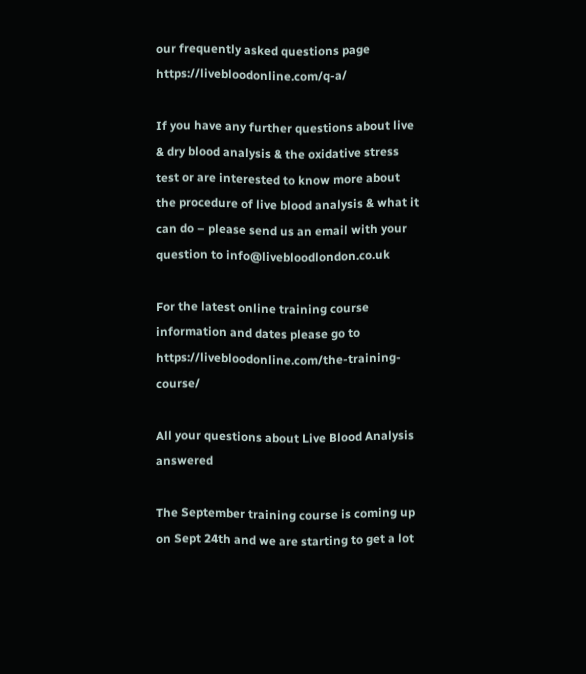our frequently asked questions page https://livebloodonline.com/q-a/

If you have any further questions about live & dry blood analysis & the oxidative stress test or are interested to know more about the procedure of live blood analysis & what it can do – please send us an email with your question to info@livebloodlondon.co.uk

For the latest online training course information and dates please go to https://livebloodonline.com/the-training-course/

All your questions about Live Blood Analysis answered

The September training course is coming up on Sept 24th and we are starting to get a lot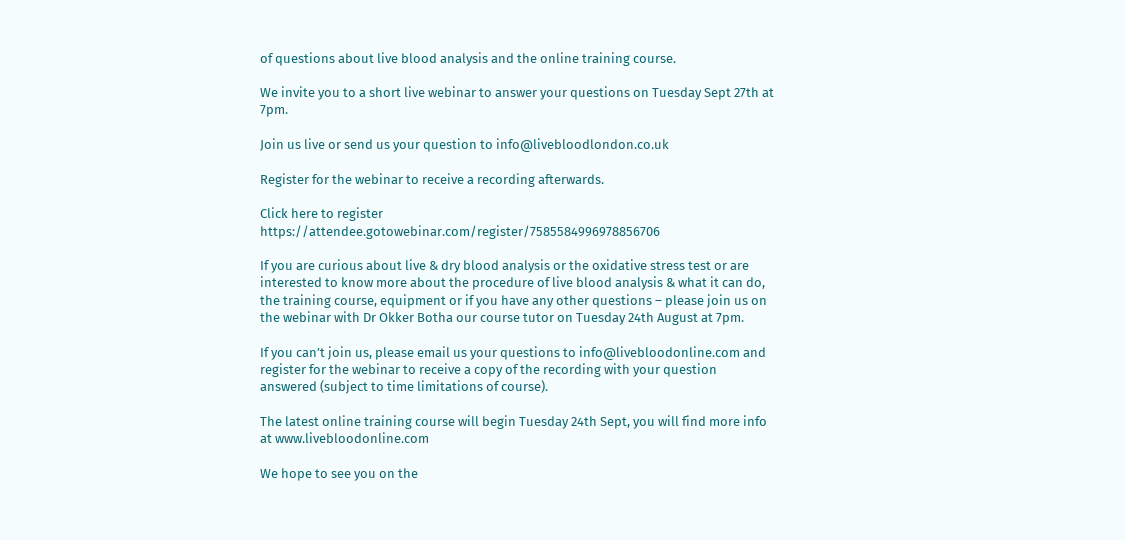of questions about live blood analysis and the online training course.

We invite you to a short live webinar to answer your questions on Tuesday Sept 27th at 7pm.

Join us live or send us your question to info@livebloodlondon.co.uk

Register for the webinar to receive a recording afterwards.

Click here to register https://attendee.gotowebinar.com/register/7585584996978856706

If you are curious about live & dry blood analysis or the oxidative stress test or are interested to know more about the procedure of live blood analysis & what it can do, the training course, equipment or if you have any other questions – please join us on the webinar with Dr Okker Botha our course tutor on Tuesday 24th August at 7pm.

If you can’t join us, please email us your questions to info@livebloodonline.com and register for the webinar to receive a copy of the recording with your question answered (subject to time limitations of course).

The latest online training course will begin Tuesday 24th Sept, you will find more info at www.livebloodonline.com

We hope to see you on the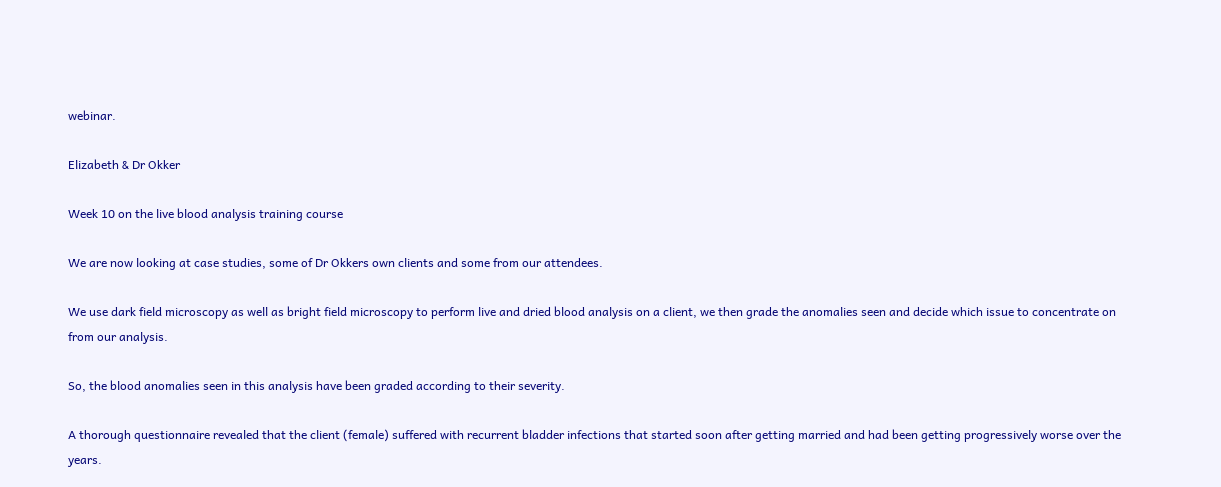webinar.

Elizabeth & Dr Okker

Week 10 on the live blood analysis training course

We are now looking at case studies, some of Dr Okkers own clients and some from our attendees.

We use dark field microscopy as well as bright field microscopy to perform live and dried blood analysis on a client, we then grade the anomalies seen and decide which issue to concentrate on from our analysis.

So, the blood anomalies seen in this analysis have been graded according to their severity.

A thorough questionnaire revealed that the client (female) suffered with recurrent bladder infections that started soon after getting married and had been getting progressively worse over the years.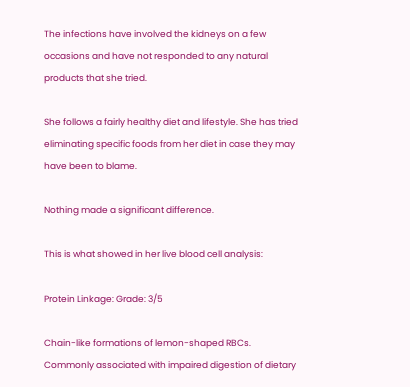The infections have involved the kidneys on a few occasions and have not responded to any natural products that she tried.

She follows a fairly healthy diet and lifestyle. She has tried eliminating specific foods from her diet in case they may have been to blame.

Nothing made a significant difference.

This is what showed in her live blood cell analysis:

Protein Linkage: Grade: 3/5

Chain-like formations of lemon-shaped RBCs.
Commonly associated with impaired digestion of dietary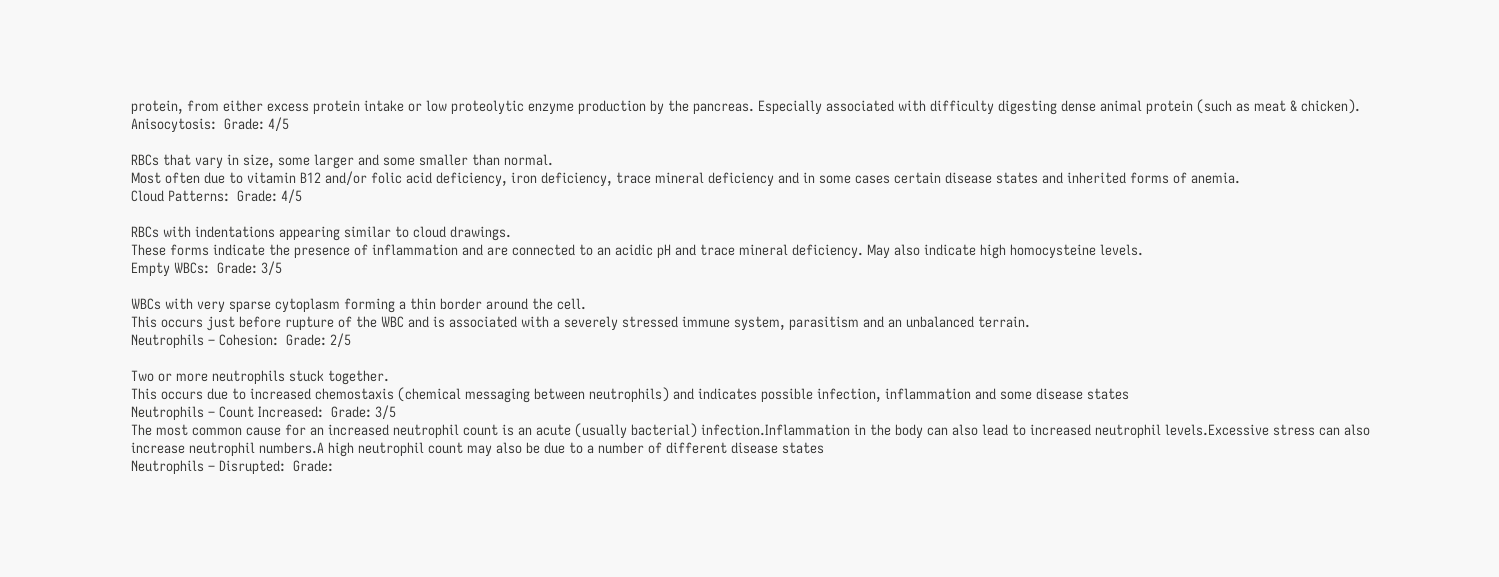protein, from either excess protein intake or low proteolytic enzyme production by the pancreas. Especially associated with difficulty digesting dense animal protein (such as meat & chicken).
Anisocytosis:  Grade: 4/5

RBCs that vary in size, some larger and some smaller than normal.
Most often due to vitamin B12 and/or folic acid deficiency, iron deficiency, trace mineral deficiency and in some cases certain disease states and inherited forms of anemia.
Cloud Patterns:  Grade: 4/5

RBCs with indentations appearing similar to cloud drawings.
These forms indicate the presence of inflammation and are connected to an acidic pH and trace mineral deficiency. May also indicate high homocysteine levels.
Empty WBCs:  Grade: 3/5

WBCs with very sparse cytoplasm forming a thin border around the cell.
This occurs just before rupture of the WBC and is associated with a severely stressed immune system, parasitism and an unbalanced terrain.
Neutrophils – Cohesion:  Grade: 2/5

Two or more neutrophils stuck together.
This occurs due to increased chemostaxis (chemical messaging between neutrophils) and indicates possible infection, inflammation and some disease states
Neutrophils – Count Increased:  Grade: 3/5
The most common cause for an increased neutrophil count is an acute (usually bacterial) infection.Inflammation in the body can also lead to increased neutrophil levels.Excessive stress can also increase neutrophil numbers.A high neutrophil count may also be due to a number of different disease states
Neutrophils – Disrupted:  Grade: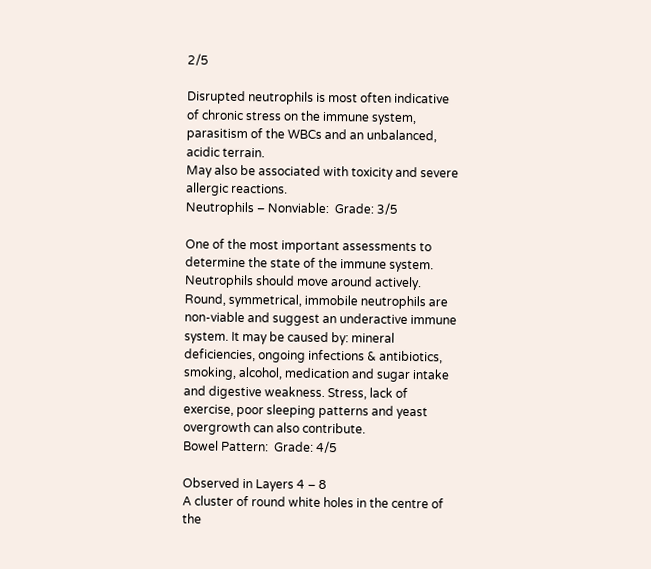2/5

Disrupted neutrophils is most often indicative of chronic stress on the immune system, parasitism of the WBCs and an unbalanced, acidic terrain.
May also be associated with toxicity and severe allergic reactions.
Neutrophils – Nonviable:  Grade: 3/5

One of the most important assessments to determine the state of the immune system. Neutrophils should move around actively. Round, symmetrical, immobile neutrophils are non-viable and suggest an underactive immune system. It may be caused by: mineral deficiencies, ongoing infections & antibiotics, smoking, alcohol, medication and sugar intake and digestive weakness. Stress, lack of exercise, poor sleeping patterns and yeast overgrowth can also contribute.
Bowel Pattern:  Grade: 4/5

Observed in Layers 4 – 8
A cluster of round white holes in the centre of the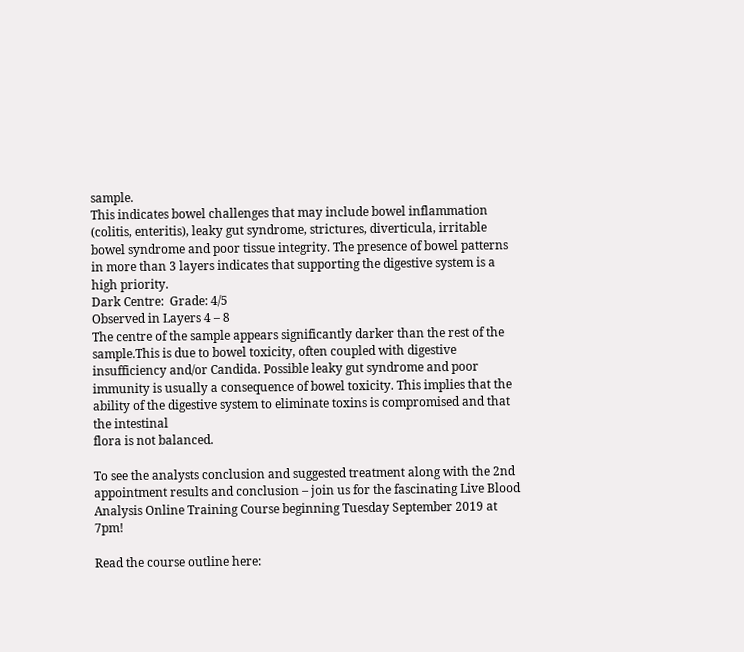sample.
This indicates bowel challenges that may include bowel inflammation (colitis, enteritis), leaky gut syndrome, strictures, diverticula, irritable bowel syndrome and poor tissue integrity. The presence of bowel patterns in more than 3 layers indicates that supporting the digestive system is a high priority.
Dark Centre:  Grade: 4/5
Observed in Layers 4 – 8
The centre of the sample appears significantly darker than the rest of the sample.This is due to bowel toxicity, often coupled with digestive insufficiency and/or Candida. Possible leaky gut syndrome and poor immunity is usually a consequence of bowel toxicity. This implies that the ability of the digestive system to eliminate toxins is compromised and that the intestinal
flora is not balanced.

To see the analysts conclusion and suggested treatment along with the 2nd appointment results and conclusion – join us for the fascinating Live Blood Analysis Online Training Course beginning Tuesday September 2019 at 7pm!

Read the course outline here: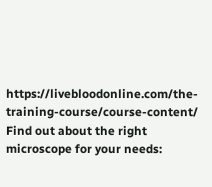https://livebloodonline.com/the-training-course/course-content/ Find out about the right microscope for your needs: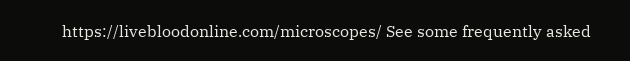https://livebloodonline.com/microscopes/ See some frequently asked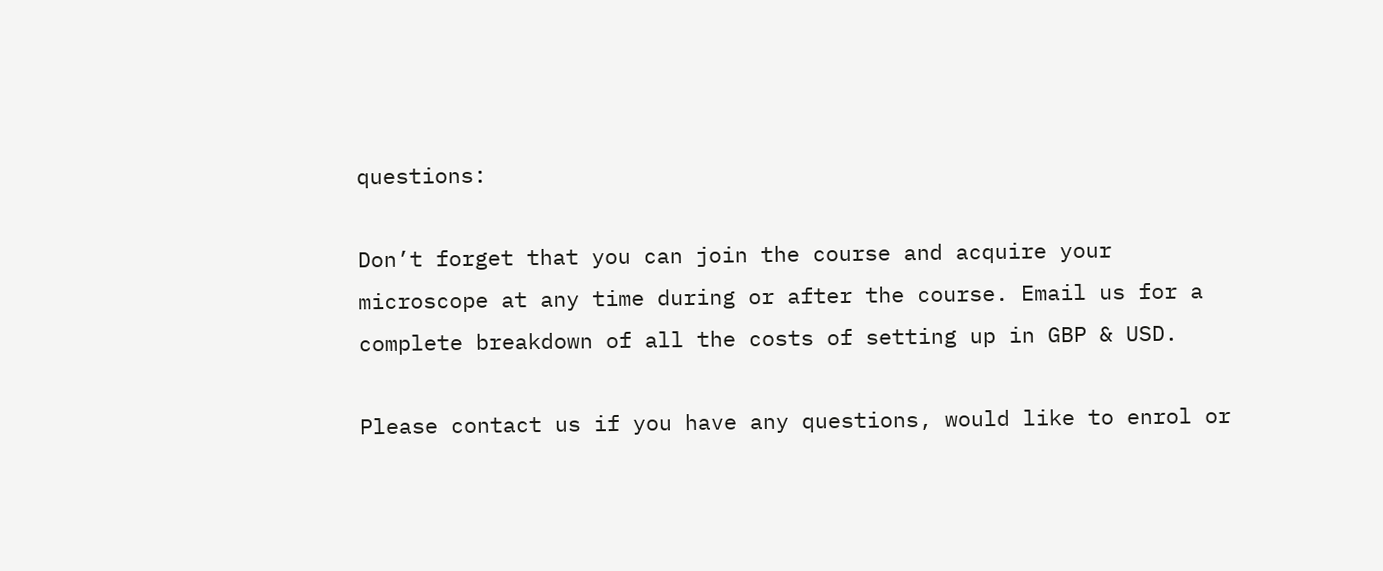questions:

Don’t forget that you can join the course and acquire your microscope at any time during or after the course. Email us for a complete breakdown of all the costs of setting up in GBP & USD.

Please contact us if you have any questions, would like to enrol or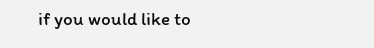if you would like to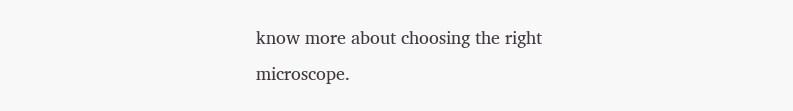know more about choosing the right microscope.